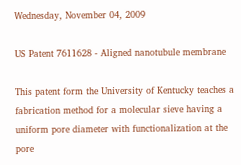Wednesday, November 04, 2009

US Patent 7611628 - Aligned nanotubule membrane

This patent form the University of Kentucky teaches a fabrication method for a molecular sieve having a uniform pore diameter with functionalization at the pore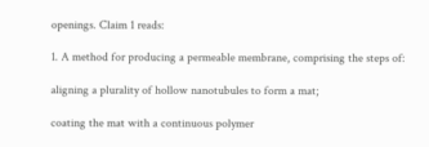openings. Claim 1 reads:

1. A method for producing a permeable membrane, comprising the steps of:

aligning a plurality of hollow nanotubules to form a mat;

coating the mat with a continuous polymer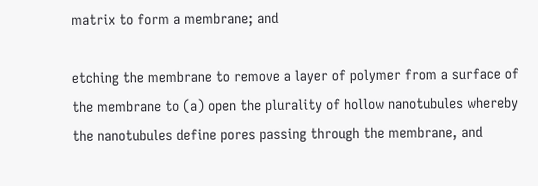matrix to form a membrane; and

etching the membrane to remove a layer of polymer from a surface of the membrane to (a) open the plurality of hollow nanotubules whereby the nanotubules define pores passing through the membrane, and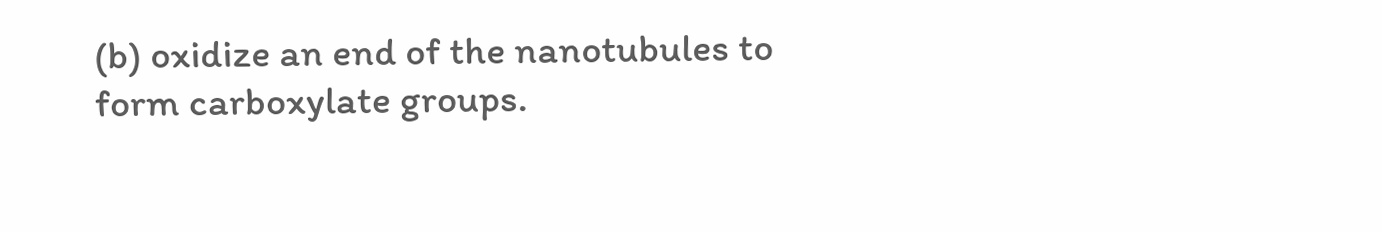(b) oxidize an end of the nanotubules to form carboxylate groups.